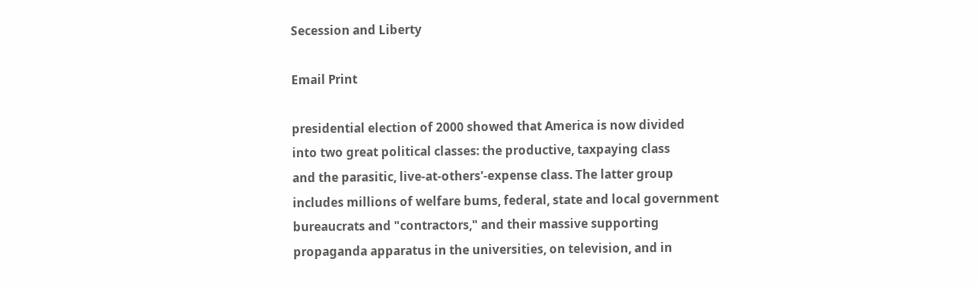Secession and Liberty

Email Print

presidential election of 2000 showed that America is now divided
into two great political classes: the productive, taxpaying class
and the parasitic, live-at-others'-expense class. The latter group
includes millions of welfare bums, federal, state and local government
bureaucrats and "contractors," and their massive supporting
propaganda apparatus in the universities, on television, and in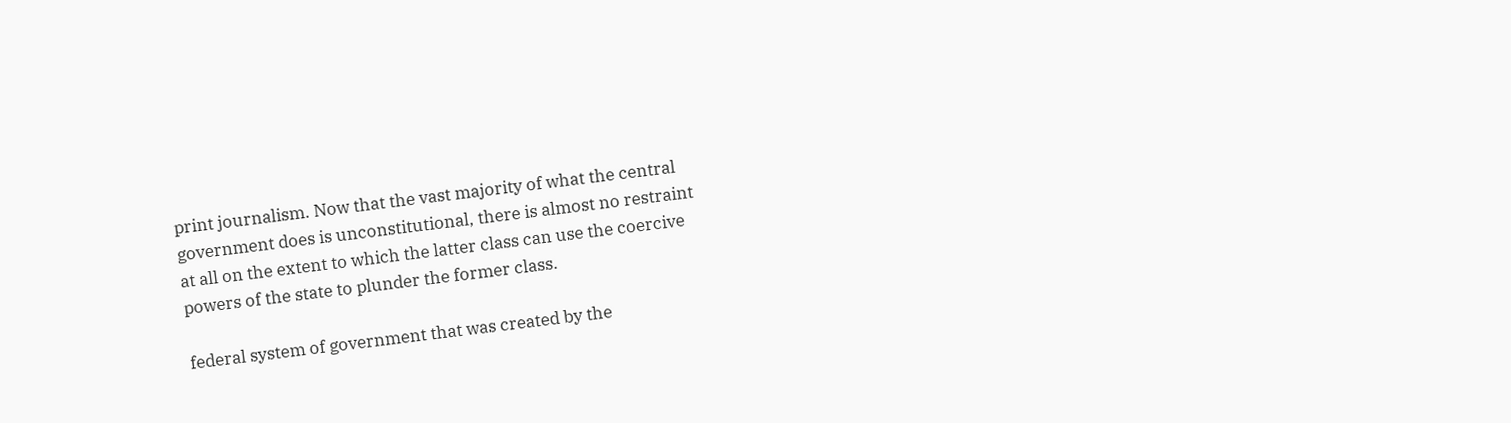print journalism. Now that the vast majority of what the central
government does is unconstitutional, there is almost no restraint
at all on the extent to which the latter class can use the coercive
powers of the state to plunder the former class.

federal system of government that was created by the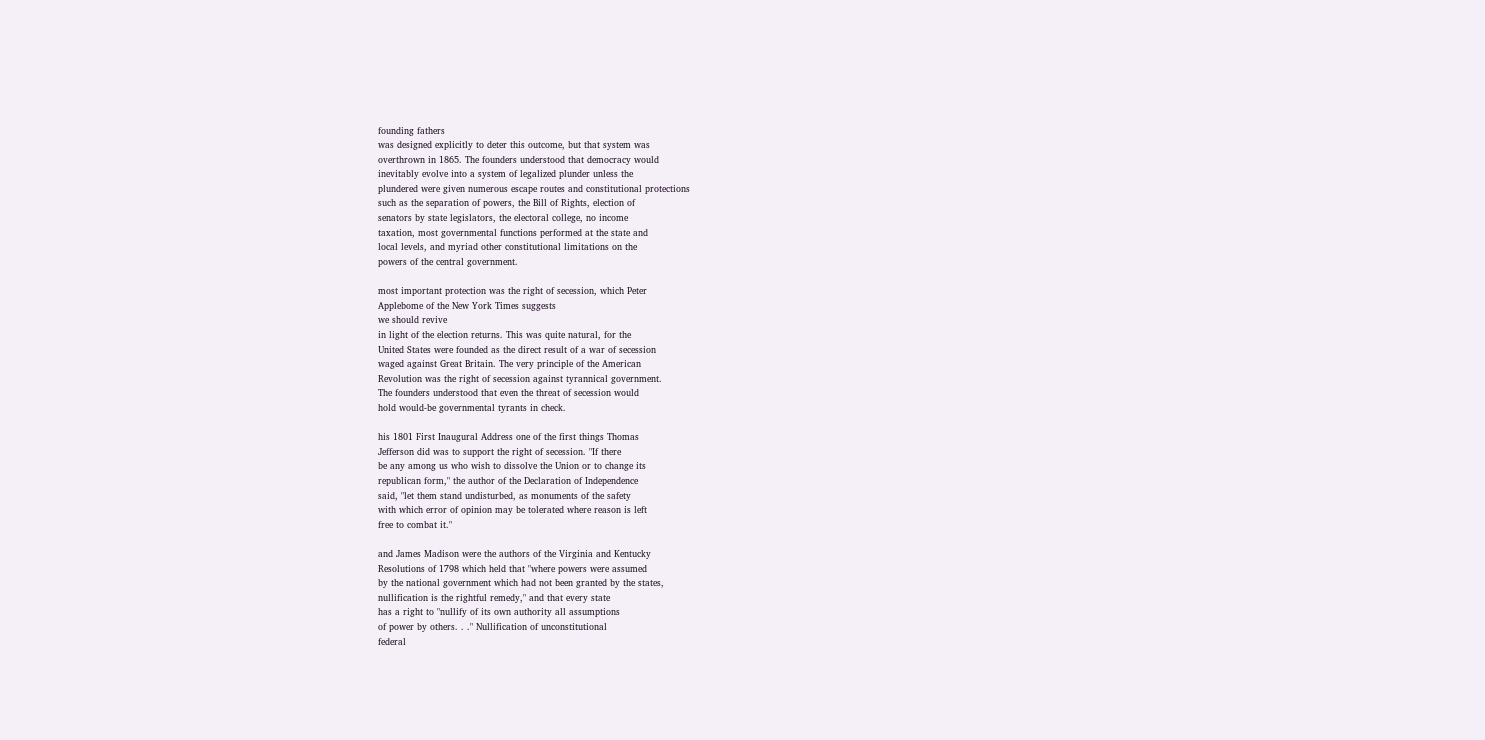founding fathers
was designed explicitly to deter this outcome, but that system was
overthrown in 1865. The founders understood that democracy would
inevitably evolve into a system of legalized plunder unless the
plundered were given numerous escape routes and constitutional protections
such as the separation of powers, the Bill of Rights, election of
senators by state legislators, the electoral college, no income
taxation, most governmental functions performed at the state and
local levels, and myriad other constitutional limitations on the
powers of the central government.

most important protection was the right of secession, which Peter
Applebome of the New York Times suggests
we should revive
in light of the election returns. This was quite natural, for the
United States were founded as the direct result of a war of secession
waged against Great Britain. The very principle of the American
Revolution was the right of secession against tyrannical government.
The founders understood that even the threat of secession would
hold would-be governmental tyrants in check.

his 1801 First Inaugural Address one of the first things Thomas
Jefferson did was to support the right of secession. "If there
be any among us who wish to dissolve the Union or to change its
republican form," the author of the Declaration of Independence
said, "let them stand undisturbed, as monuments of the safety
with which error of opinion may be tolerated where reason is left
free to combat it."

and James Madison were the authors of the Virginia and Kentucky
Resolutions of 1798 which held that "where powers were assumed
by the national government which had not been granted by the states,
nullification is the rightful remedy," and that every state
has a right to "nullify of its own authority all assumptions
of power by others. . ." Nullification of unconstitutional
federal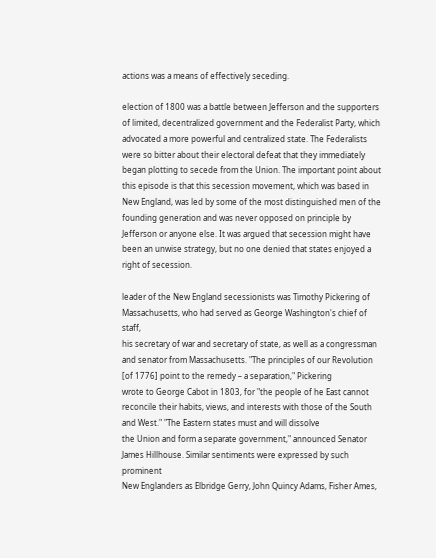actions was a means of effectively seceding.

election of 1800 was a battle between Jefferson and the supporters
of limited, decentralized government and the Federalist Party, which
advocated a more powerful and centralized state. The Federalists
were so bitter about their electoral defeat that they immediately
began plotting to secede from the Union. The important point about
this episode is that this secession movement, which was based in
New England, was led by some of the most distinguished men of the
founding generation and was never opposed on principle by
Jefferson or anyone else. It was argued that secession might have
been an unwise strategy, but no one denied that states enjoyed a
right of secession.

leader of the New England secessionists was Timothy Pickering of
Massachusetts, who had served as George Washington's chief of staff,
his secretary of war and secretary of state, as well as a congressman
and senator from Massachusetts. "The principles of our Revolution
[of 1776] point to the remedy – a separation," Pickering
wrote to George Cabot in 1803, for "the people of he East cannot
reconcile their habits, views, and interests with those of the South
and West." "The Eastern states must and will dissolve
the Union and form a separate government," announced Senator
James Hillhouse. Similar sentiments were expressed by such prominent
New Englanders as Elbridge Gerry, John Quincy Adams, Fisher Ames,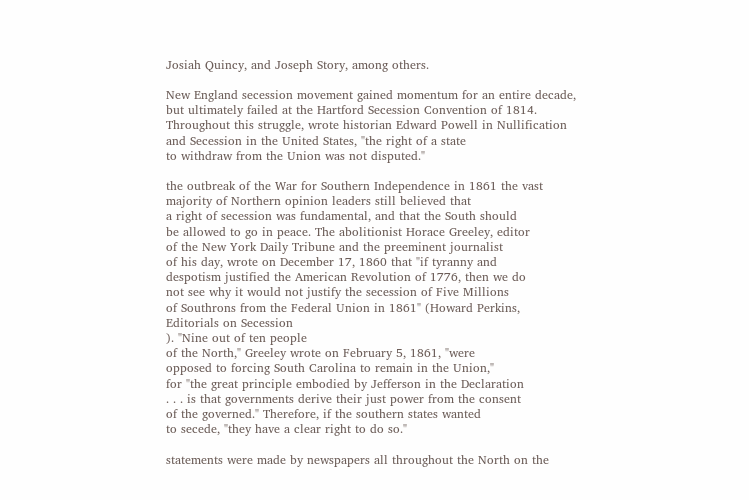Josiah Quincy, and Joseph Story, among others.

New England secession movement gained momentum for an entire decade,
but ultimately failed at the Hartford Secession Convention of 1814.
Throughout this struggle, wrote historian Edward Powell in Nullification
and Secession in the United States, "the right of a state
to withdraw from the Union was not disputed."

the outbreak of the War for Southern Independence in 1861 the vast
majority of Northern opinion leaders still believed that
a right of secession was fundamental, and that the South should
be allowed to go in peace. The abolitionist Horace Greeley, editor
of the New York Daily Tribune and the preeminent journalist
of his day, wrote on December 17, 1860 that "if tyranny and
despotism justified the American Revolution of 1776, then we do
not see why it would not justify the secession of Five Millions
of Southrons from the Federal Union in 1861" (Howard Perkins,
Editorials on Secession
). "Nine out of ten people
of the North," Greeley wrote on February 5, 1861, "were
opposed to forcing South Carolina to remain in the Union,"
for "the great principle embodied by Jefferson in the Declaration
. . . is that governments derive their just power from the consent
of the governed." Therefore, if the southern states wanted
to secede, "they have a clear right to do so."

statements were made by newspapers all throughout the North on the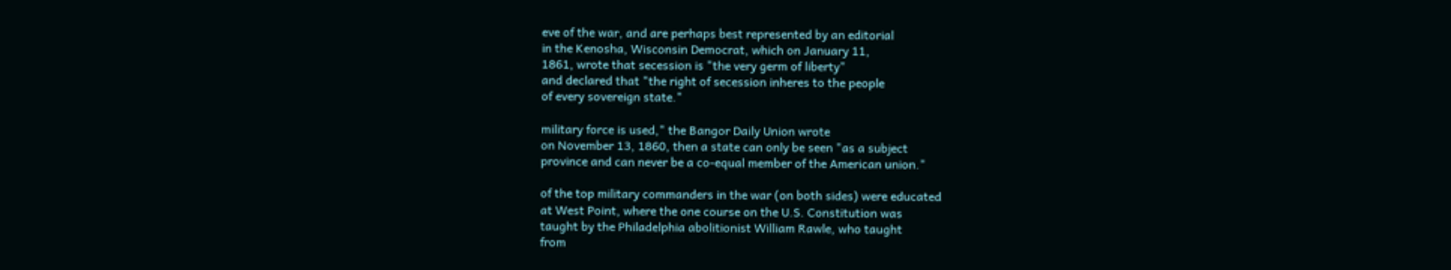eve of the war, and are perhaps best represented by an editorial
in the Kenosha, Wisconsin Democrat, which on January 11,
1861, wrote that secession is "the very germ of liberty"
and declared that "the right of secession inheres to the people
of every sovereign state."

military force is used," the Bangor Daily Union wrote
on November 13, 1860, then a state can only be seen "as a subject
province and can never be a co-equal member of the American union."

of the top military commanders in the war (on both sides) were educated
at West Point, where the one course on the U.S. Constitution was
taught by the Philadelphia abolitionist William Rawle, who taught
from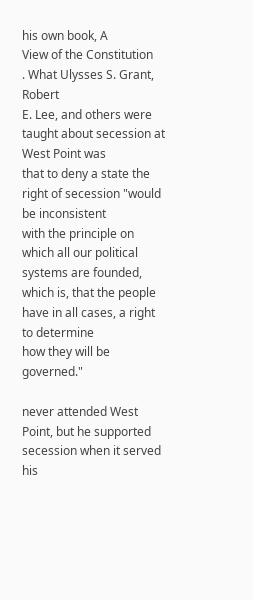his own book, A
View of the Constitution
. What Ulysses S. Grant, Robert
E. Lee, and others were taught about secession at West Point was
that to deny a state the right of secession "would be inconsistent
with the principle on which all our political systems are founded,
which is, that the people have in all cases, a right to determine
how they will be governed."

never attended West Point, but he supported secession when it served
his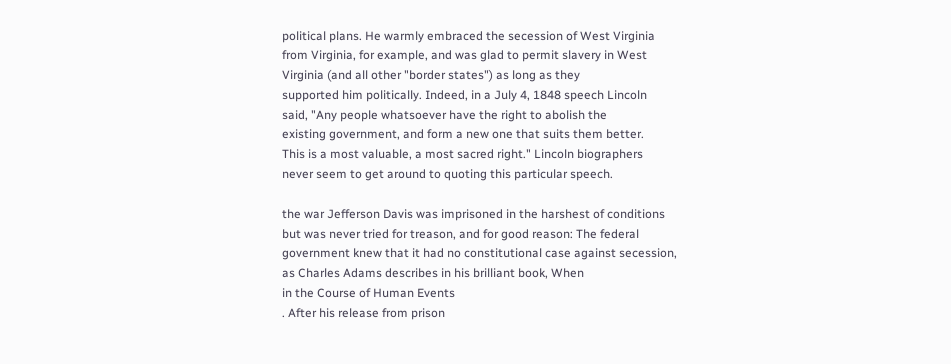political plans. He warmly embraced the secession of West Virginia
from Virginia, for example, and was glad to permit slavery in West
Virginia (and all other "border states") as long as they
supported him politically. Indeed, in a July 4, 1848 speech Lincoln
said, "Any people whatsoever have the right to abolish the
existing government, and form a new one that suits them better.
This is a most valuable, a most sacred right." Lincoln biographers
never seem to get around to quoting this particular speech.

the war Jefferson Davis was imprisoned in the harshest of conditions
but was never tried for treason, and for good reason: The federal
government knew that it had no constitutional case against secession,
as Charles Adams describes in his brilliant book, When
in the Course of Human Events
. After his release from prison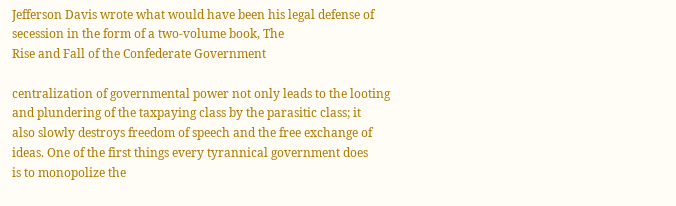Jefferson Davis wrote what would have been his legal defense of
secession in the form of a two-volume book, The
Rise and Fall of the Confederate Government

centralization of governmental power not only leads to the looting
and plundering of the taxpaying class by the parasitic class; it
also slowly destroys freedom of speech and the free exchange of
ideas. One of the first things every tyrannical government does
is to monopolize the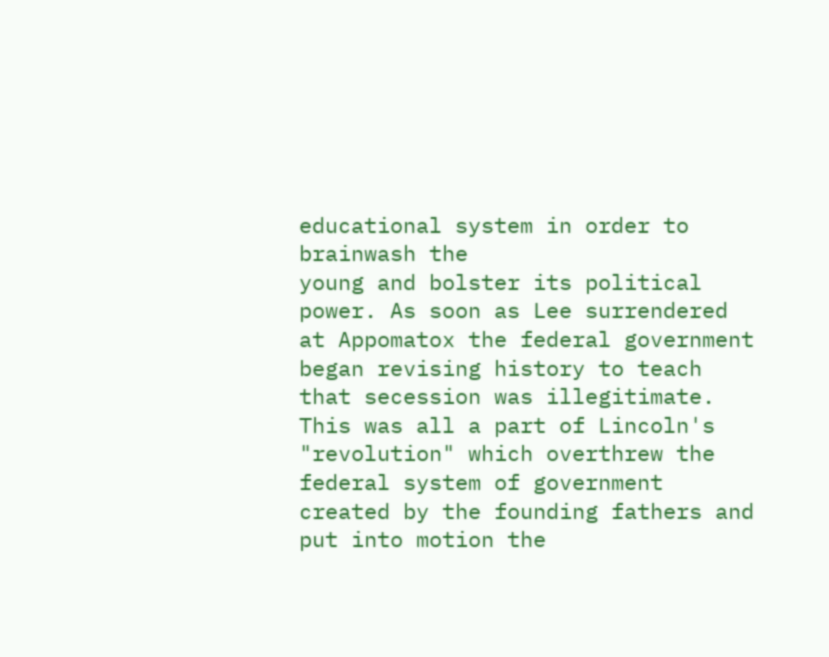educational system in order to brainwash the
young and bolster its political power. As soon as Lee surrendered
at Appomatox the federal government began revising history to teach
that secession was illegitimate. This was all a part of Lincoln's
"revolution" which overthrew the federal system of government
created by the founding fathers and put into motion the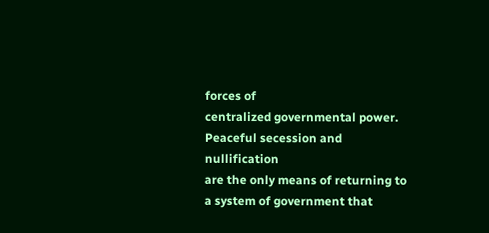forces of
centralized governmental power. Peaceful secession and nullification
are the only means of returning to a system of government that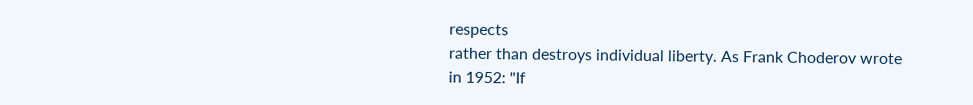respects
rather than destroys individual liberty. As Frank Choderov wrote
in 1952: "If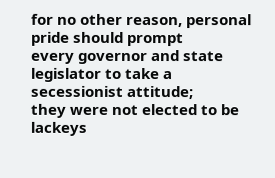for no other reason, personal pride should prompt
every governor and state legislator to take a secessionist attitude;
they were not elected to be lackeys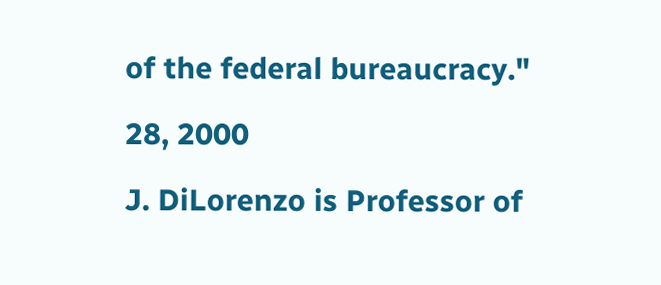of the federal bureaucracy."

28, 2000

J. DiLorenzo is Professor of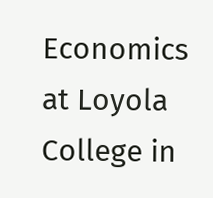Economics at Loyola College in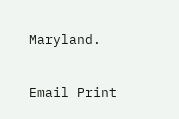Maryland.

Email Print